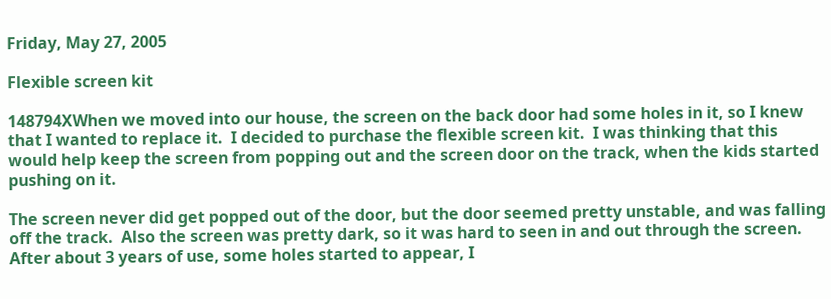Friday, May 27, 2005

Flexible screen kit

148794XWhen we moved into our house, the screen on the back door had some holes in it, so I knew that I wanted to replace it.  I decided to purchase the flexible screen kit.  I was thinking that this would help keep the screen from popping out and the screen door on the track, when the kids started pushing on it.

The screen never did get popped out of the door, but the door seemed pretty unstable, and was falling off the track.  Also the screen was pretty dark, so it was hard to seen in and out through the screen.  After about 3 years of use, some holes started to appear, I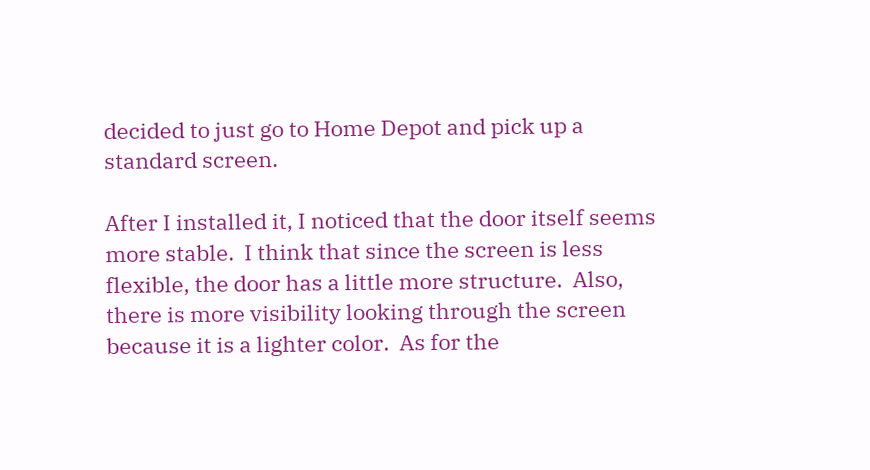decided to just go to Home Depot and pick up a standard screen.

After I installed it, I noticed that the door itself seems more stable.  I think that since the screen is less flexible, the door has a little more structure.  Also, there is more visibility looking through the screen because it is a lighter color.  As for the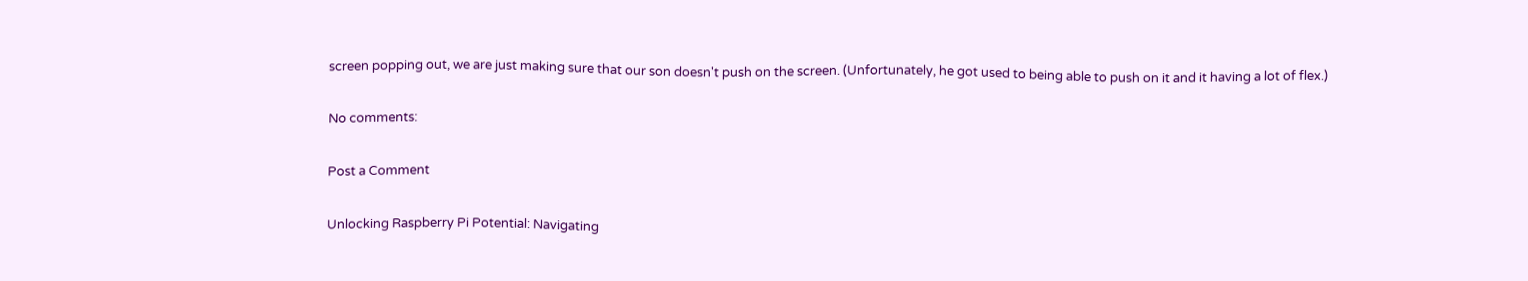screen popping out, we are just making sure that our son doesn't push on the screen. (Unfortunately, he got used to being able to push on it and it having a lot of flex.)

No comments:

Post a Comment

Unlocking Raspberry Pi Potential: Navigating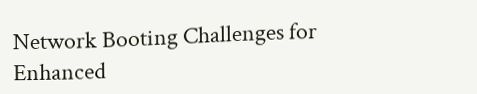Network Booting Challenges for Enhanced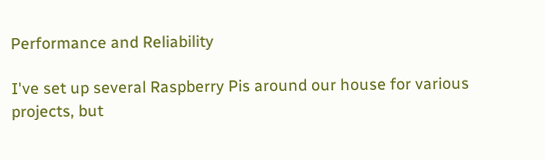Performance and Reliability

I've set up several Raspberry Pis around our house for various projects, but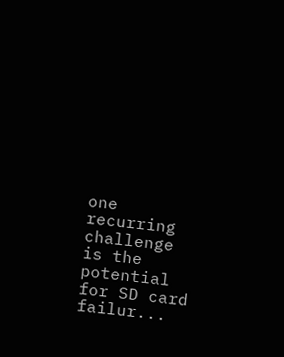one recurring challenge is the potential for SD card failur...